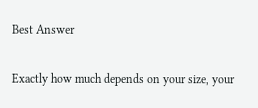Best Answer

Exactly how much depends on your size, your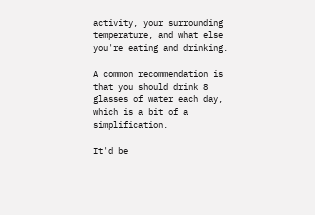activity, your surrounding temperature, and what else you're eating and drinking.

A common recommendation is that you should drink 8 glasses of water each day, which is a bit of a simplification.

It'd be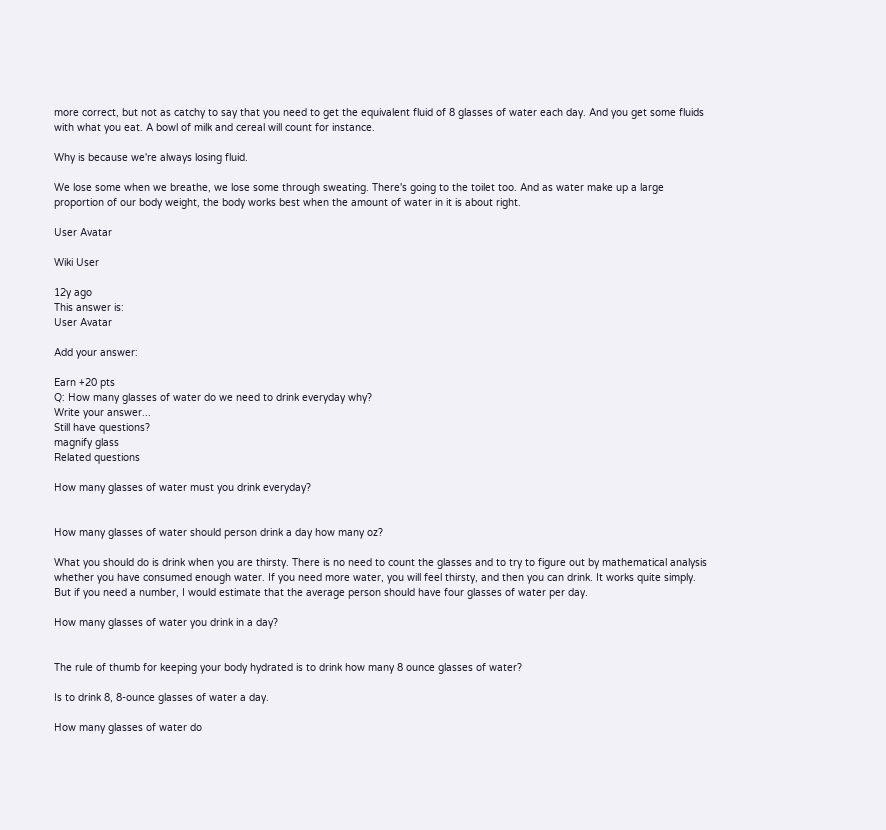more correct, but not as catchy to say that you need to get the equivalent fluid of 8 glasses of water each day. And you get some fluids with what you eat. A bowl of milk and cereal will count for instance.

Why is because we're always losing fluid.

We lose some when we breathe, we lose some through sweating. There's going to the toilet too. And as water make up a large proportion of our body weight, the body works best when the amount of water in it is about right.

User Avatar

Wiki User

12y ago
This answer is:
User Avatar

Add your answer:

Earn +20 pts
Q: How many glasses of water do we need to drink everyday why?
Write your answer...
Still have questions?
magnify glass
Related questions

How many glasses of water must you drink everyday?


How many glasses of water should person drink a day how many oz?

What you should do is drink when you are thirsty. There is no need to count the glasses and to try to figure out by mathematical analysis whether you have consumed enough water. If you need more water, you will feel thirsty, and then you can drink. It works quite simply. But if you need a number, I would estimate that the average person should have four glasses of water per day.

How many glasses of water you drink in a day?


The rule of thumb for keeping your body hydrated is to drink how many 8 ounce glasses of water?

Is to drink 8, 8-ounce glasses of water a day.

How many glasses of water do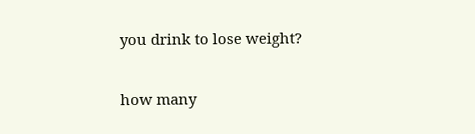you drink to lose weight?


how many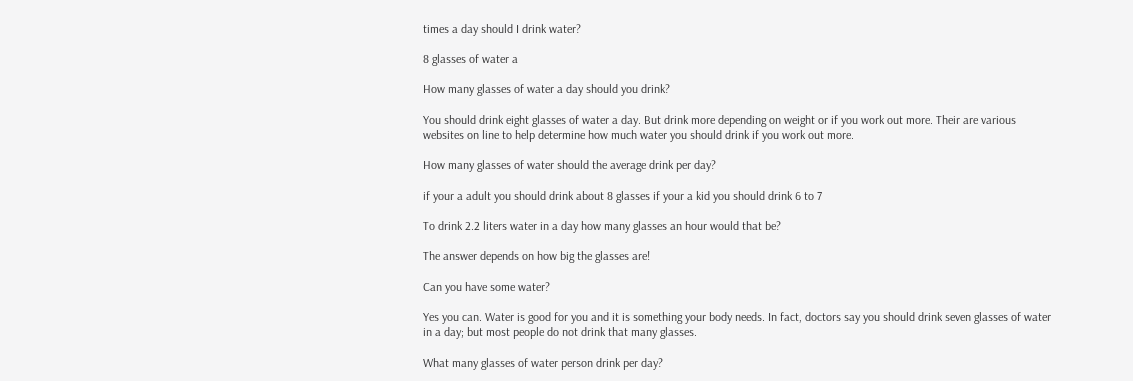times a day should I drink water?

8 glasses of water a

How many glasses of water a day should you drink?

You should drink eight glasses of water a day. But drink more depending on weight or if you work out more. Their are various websites on line to help determine how much water you should drink if you work out more.

How many glasses of water should the average drink per day?

if your a adult you should drink about 8 glasses if your a kid you should drink 6 to 7

To drink 2.2 liters water in a day how many glasses an hour would that be?

The answer depends on how big the glasses are!

Can you have some water?

Yes you can. Water is good for you and it is something your body needs. In fact, doctors say you should drink seven glasses of water in a day; but most people do not drink that many glasses.

What many glasses of water person drink per day?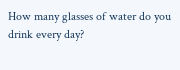How many glasses of water do you drink every day?